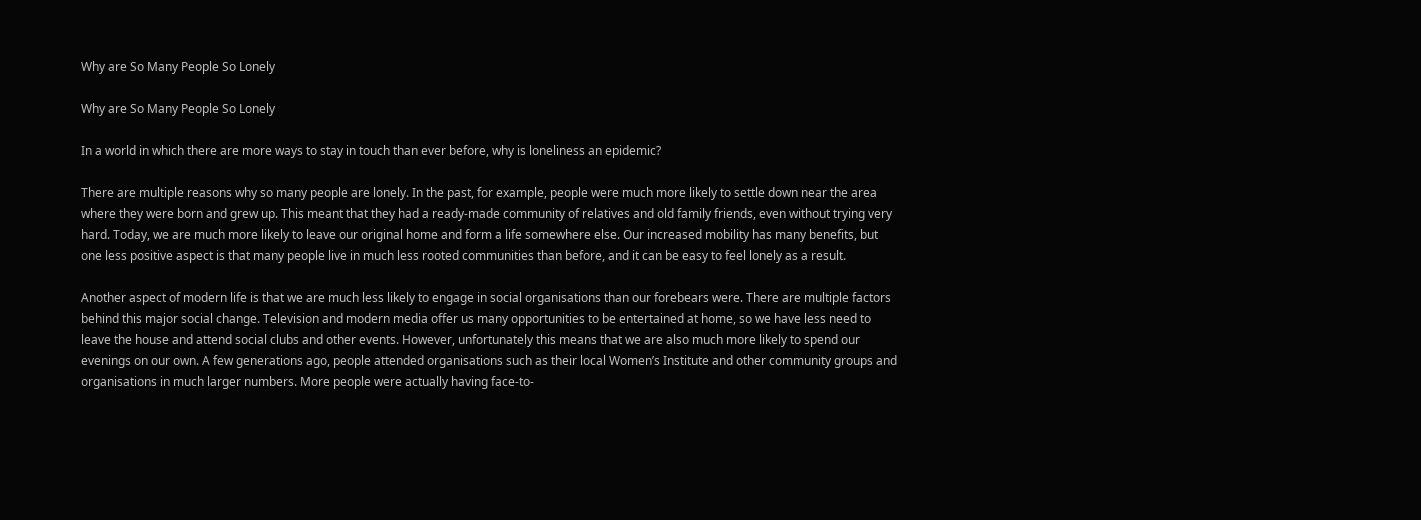Why are So Many People So Lonely

Why are So Many People So Lonely

In a world in which there are more ways to stay in touch than ever before, why is loneliness an epidemic?

There are multiple reasons why so many people are lonely. In the past, for example, people were much more likely to settle down near the area where they were born and grew up. This meant that they had a ready-made community of relatives and old family friends, even without trying very hard. Today, we are much more likely to leave our original home and form a life somewhere else. Our increased mobility has many benefits, but one less positive aspect is that many people live in much less rooted communities than before, and it can be easy to feel lonely as a result.

Another aspect of modern life is that we are much less likely to engage in social organisations than our forebears were. There are multiple factors behind this major social change. Television and modern media offer us many opportunities to be entertained at home, so we have less need to leave the house and attend social clubs and other events. However, unfortunately this means that we are also much more likely to spend our evenings on our own. A few generations ago, people attended organisations such as their local Women’s Institute and other community groups and organisations in much larger numbers. More people were actually having face-to-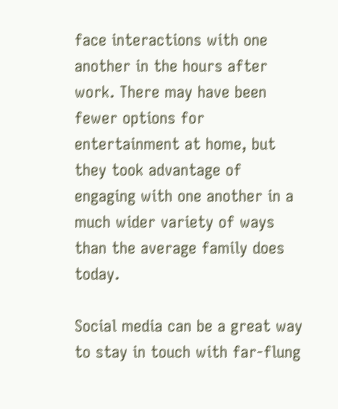face interactions with one another in the hours after work. There may have been fewer options for entertainment at home, but they took advantage of engaging with one another in a much wider variety of ways than the average family does today.

Social media can be a great way to stay in touch with far-flung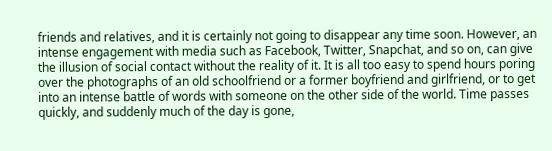friends and relatives, and it is certainly not going to disappear any time soon. However, an intense engagement with media such as Facebook, Twitter, Snapchat, and so on, can give the illusion of social contact without the reality of it. It is all too easy to spend hours poring over the photographs of an old schoolfriend or a former boyfriend and girlfriend, or to get into an intense battle of words with someone on the other side of the world. Time passes quickly, and suddenly much of the day is gone,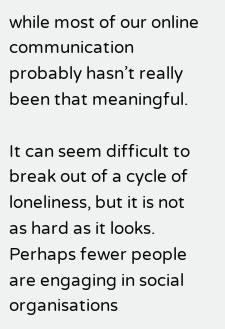while most of our online communication probably hasn’t really been that meaningful.

It can seem difficult to break out of a cycle of loneliness, but it is not as hard as it looks. Perhaps fewer people are engaging in social organisations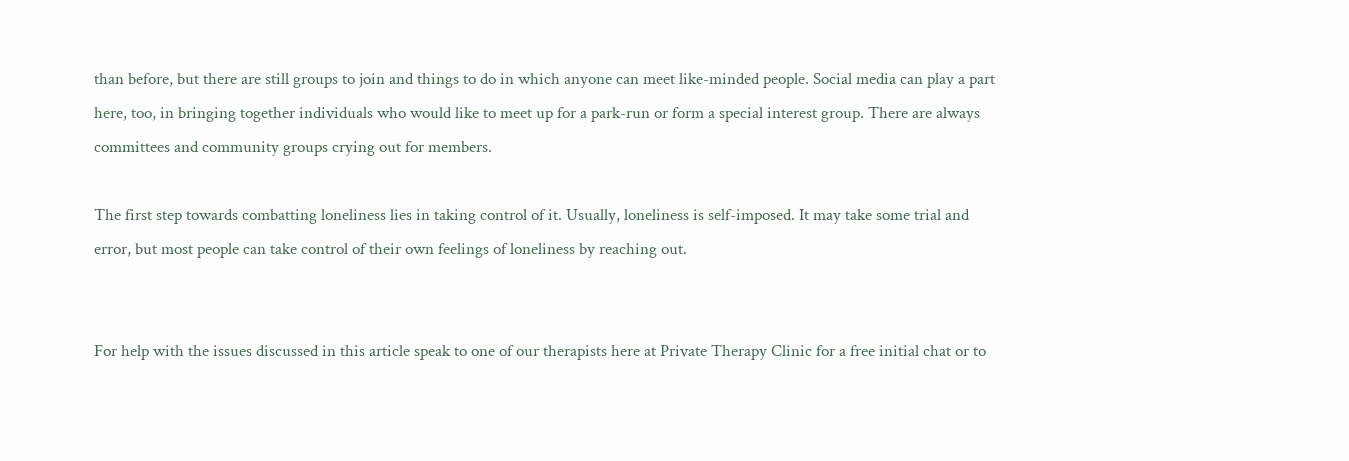than before, but there are still groups to join and things to do in which anyone can meet like-minded people. Social media can play a part here, too, in bringing together individuals who would like to meet up for a park-run or form a special interest group. There are always committees and community groups crying out for members.

The first step towards combatting loneliness lies in taking control of it. Usually, loneliness is self-imposed. It may take some trial and error, but most people can take control of their own feelings of loneliness by reaching out.


For help with the issues discussed in this article speak to one of our therapists here at Private Therapy Clinic for a free initial chat or to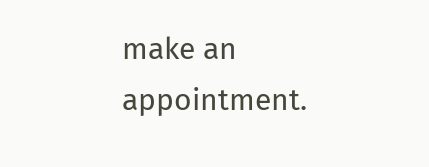make an appointment.